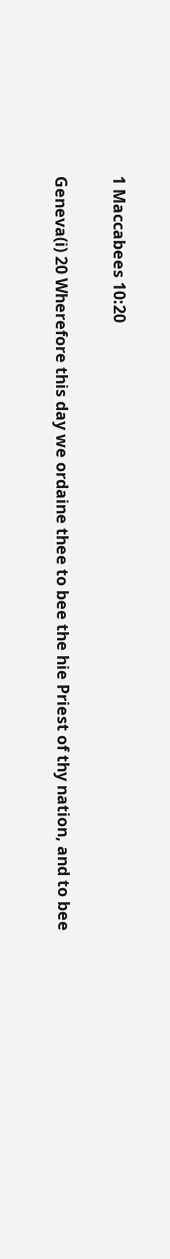1 Maccabees 10:20

Geneva(i) 20 Wherefore this day we ordaine thee to bee the hie Priest of thy nation, and to bee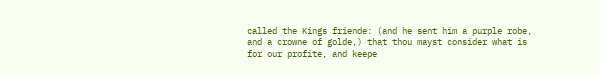called the Kings friende: (and he sent him a purple robe, and a crowne of golde,) that thou mayst consider what is for our profite, and keepe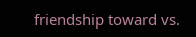friendship toward vs.